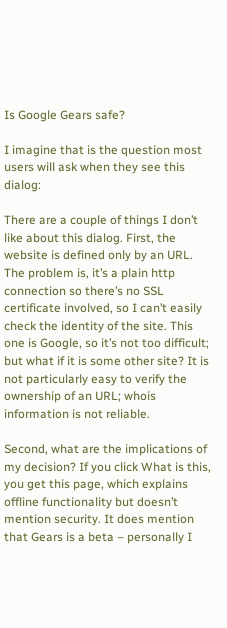Is Google Gears safe?

I imagine that is the question most users will ask when they see this dialog:

There are a couple of things I don’t like about this dialog. First, the website is defined only by an URL. The problem is, it’s a plain http connection so there’s no SSL certificate involved, so I can’t easily check the identity of the site. This one is Google, so it’s not too difficult; but what if it is some other site? It is not particularly easy to verify the ownership of an URL; whois information is not reliable.

Second, what are the implications of my decision? If you click What is this, you get this page, which explains offline functionality but doesn’t mention security. It does mention that Gears is a beta – personally I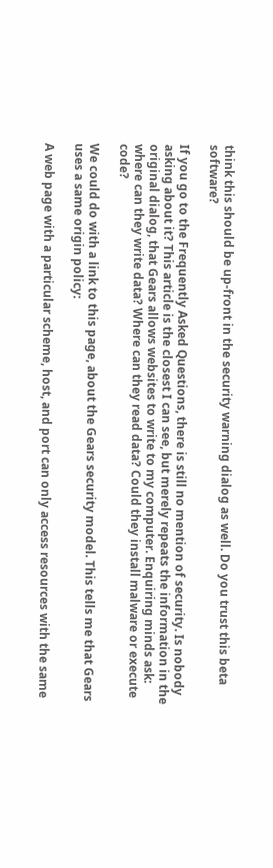think this should be up-front in the security warning dialog as well. Do you trust this beta software?

If you go to the Frequently Asked Questions, there is still no mention of security. Is nobody asking about it? This article is the closest I can see, but merely repeats the information in the original dialog, that Gears allows websites to write to my computer. Enquiring minds ask: where can they write data? Where can they read data? Could they install malware or execute code?

We could do with a link to this page, about the Gears security model. This tells me that Gears uses a same origin policy:

A web page with a particular scheme, host, and port can only access resources with the same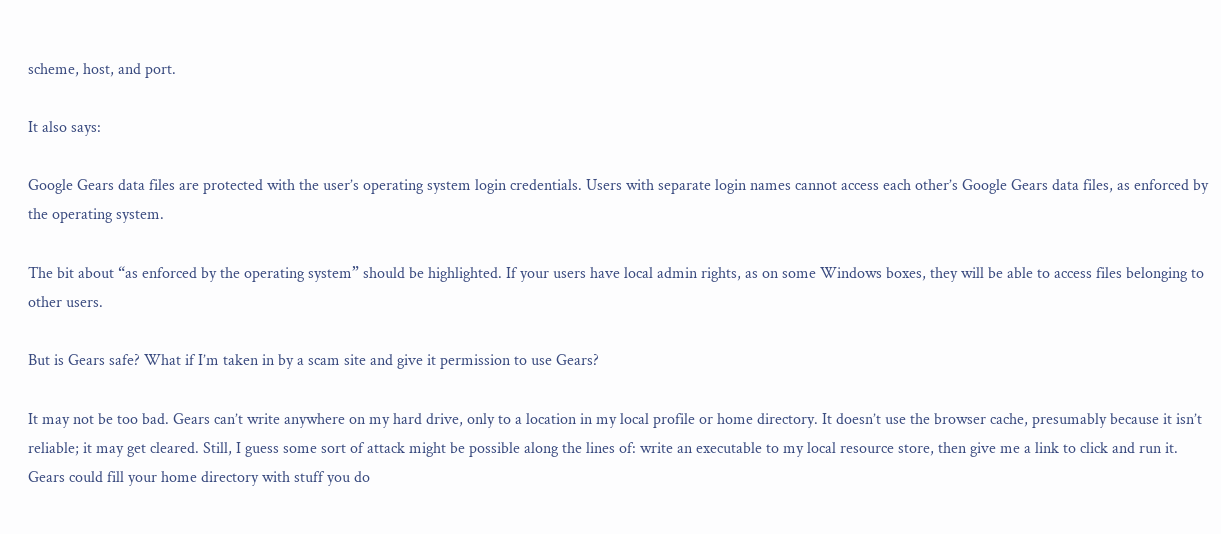scheme, host, and port.

It also says:

Google Gears data files are protected with the user’s operating system login credentials. Users with separate login names cannot access each other’s Google Gears data files, as enforced by the operating system.

The bit about “as enforced by the operating system” should be highlighted. If your users have local admin rights, as on some Windows boxes, they will be able to access files belonging to other users.

But is Gears safe? What if I’m taken in by a scam site and give it permission to use Gears?

It may not be too bad. Gears can’t write anywhere on my hard drive, only to a location in my local profile or home directory. It doesn’t use the browser cache, presumably because it isn’t reliable; it may get cleared. Still, I guess some sort of attack might be possible along the lines of: write an executable to my local resource store, then give me a link to click and run it. Gears could fill your home directory with stuff you do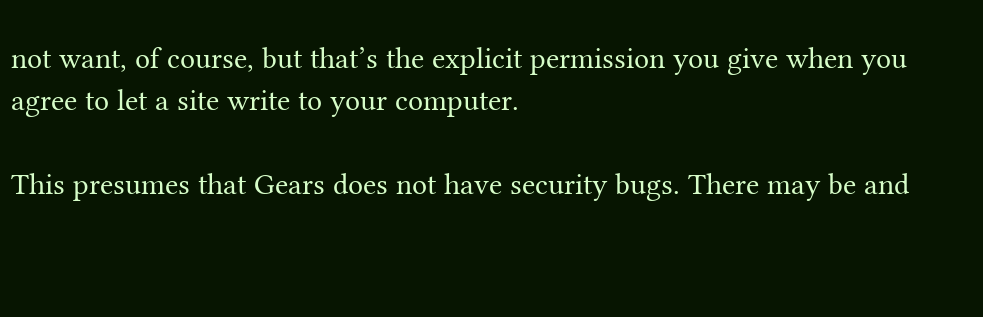not want, of course, but that’s the explicit permission you give when you agree to let a site write to your computer.

This presumes that Gears does not have security bugs. There may be and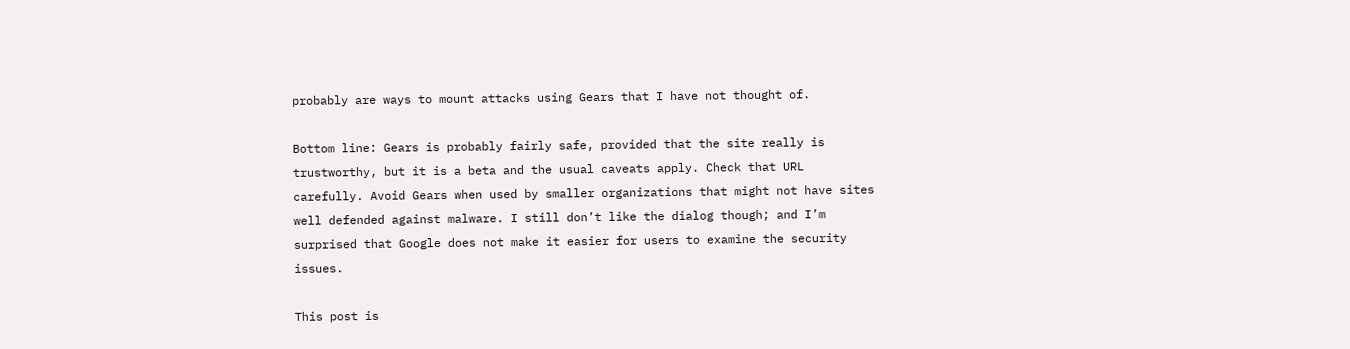probably are ways to mount attacks using Gears that I have not thought of.

Bottom line: Gears is probably fairly safe, provided that the site really is trustworthy, but it is a beta and the usual caveats apply. Check that URL carefully. Avoid Gears when used by smaller organizations that might not have sites well defended against malware. I still don’t like the dialog though; and I’m surprised that Google does not make it easier for users to examine the security issues.

This post is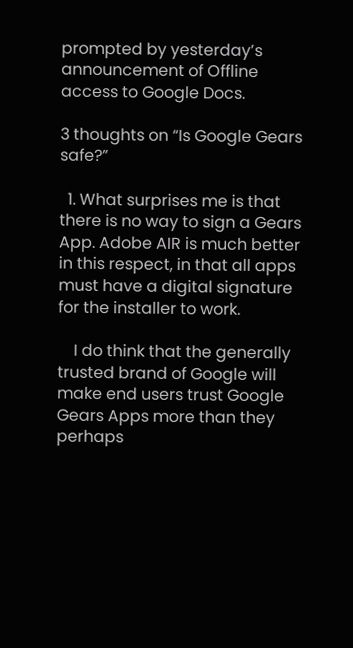prompted by yesterday’s announcement of Offline access to Google Docs.

3 thoughts on “Is Google Gears safe?”

  1. What surprises me is that there is no way to sign a Gears App. Adobe AIR is much better in this respect, in that all apps must have a digital signature for the installer to work.

    I do think that the generally trusted brand of Google will make end users trust Google Gears Apps more than they perhaps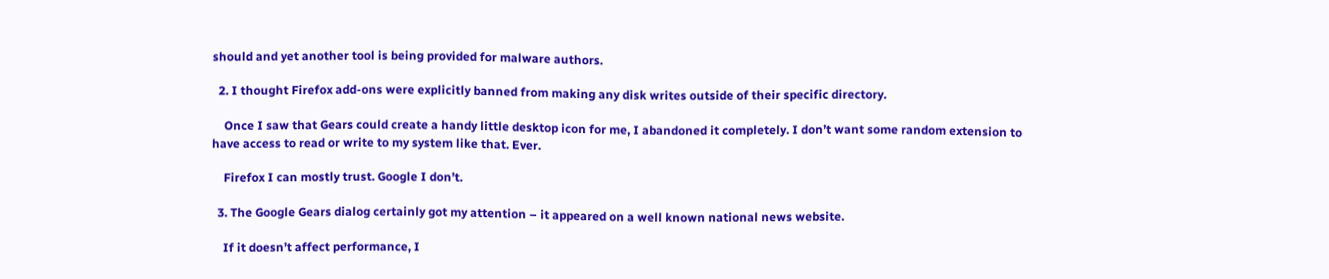should and yet another tool is being provided for malware authors.

  2. I thought Firefox add-ons were explicitly banned from making any disk writes outside of their specific directory.

    Once I saw that Gears could create a handy little desktop icon for me, I abandoned it completely. I don’t want some random extension to have access to read or write to my system like that. Ever.

    Firefox I can mostly trust. Google I don’t.

  3. The Google Gears dialog certainly got my attention – it appeared on a well known national news website.

    If it doesn’t affect performance, I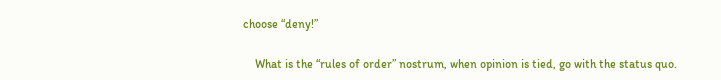choose “deny!”

    What is the “rules of order” nostrum, when opinion is tied, go with the status quo.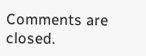Comments are closed.